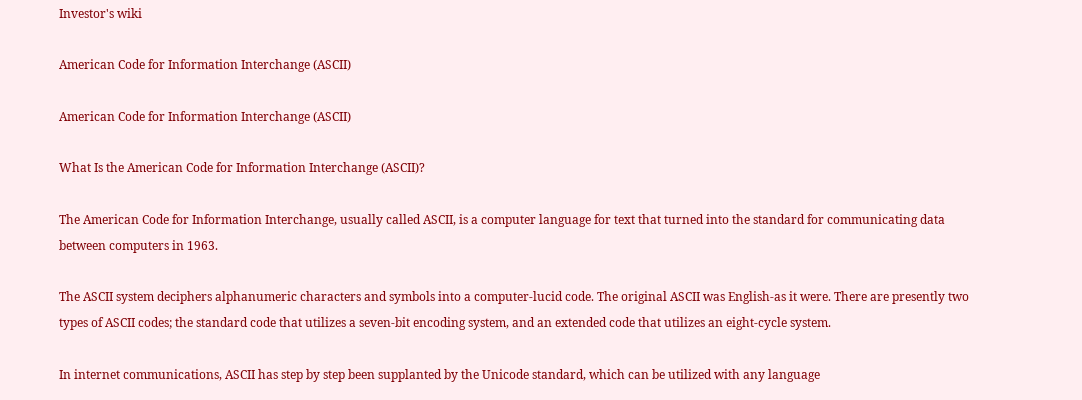Investor's wiki

American Code for Information Interchange (ASCII)

American Code for Information Interchange (ASCII)

What Is the American Code for Information Interchange (ASCII)?

The American Code for Information Interchange, usually called ASCII, is a computer language for text that turned into the standard for communicating data between computers in 1963.

The ASCII system deciphers alphanumeric characters and symbols into a computer-lucid code. The original ASCII was English-as it were. There are presently two types of ASCII codes; the standard code that utilizes a seven-bit encoding system, and an extended code that utilizes an eight-cycle system.

In internet communications, ASCII has step by step been supplanted by the Unicode standard, which can be utilized with any language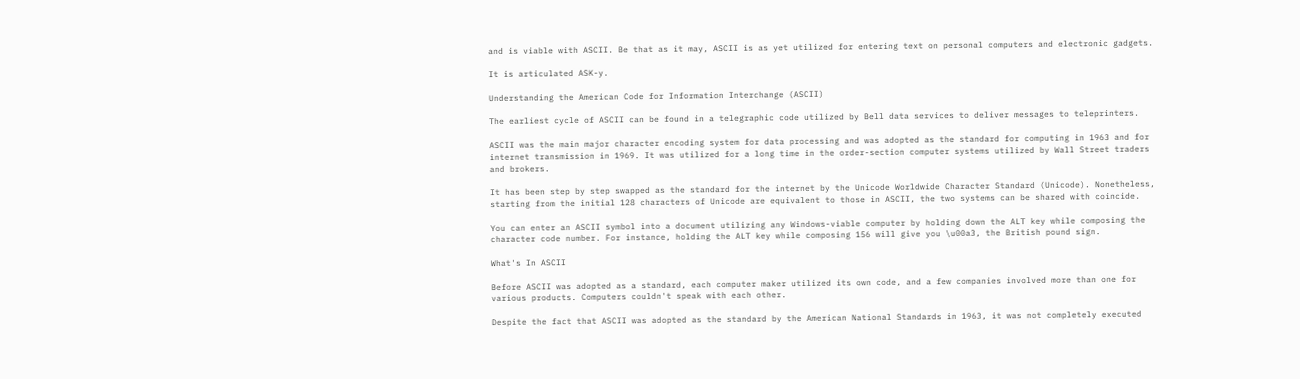and is viable with ASCII. Be that as it may, ASCII is as yet utilized for entering text on personal computers and electronic gadgets.

It is articulated ASK-y.

Understanding the American Code for Information Interchange (ASCII)

The earliest cycle of ASCII can be found in a telegraphic code utilized by Bell data services to deliver messages to teleprinters.

ASCII was the main major character encoding system for data processing and was adopted as the standard for computing in 1963 and for internet transmission in 1969. It was utilized for a long time in the order-section computer systems utilized by Wall Street traders and brokers.

It has been step by step swapped as the standard for the internet by the Unicode Worldwide Character Standard (Unicode). Nonetheless, starting from the initial 128 characters of Unicode are equivalent to those in ASCII, the two systems can be shared with coincide.

You can enter an ASCII symbol into a document utilizing any Windows-viable computer by holding down the ALT key while composing the character code number. For instance, holding the ALT key while composing 156 will give you \u00a3, the British pound sign.

What's In ASCII

Before ASCII was adopted as a standard, each computer maker utilized its own code, and a few companies involved more than one for various products. Computers couldn't speak with each other.

Despite the fact that ASCII was adopted as the standard by the American National Standards in 1963, it was not completely executed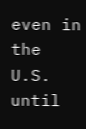even in the U.S. until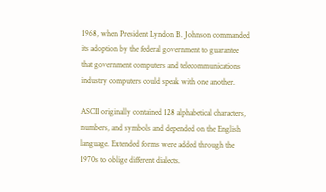1968, when President Lyndon B. Johnson commanded its adoption by the federal government to guarantee that government computers and telecommunications industry computers could speak with one another.

ASCII originally contained 128 alphabetical characters, numbers, and symbols and depended on the English language. Extended forms were added through the 1970s to oblige different dialects.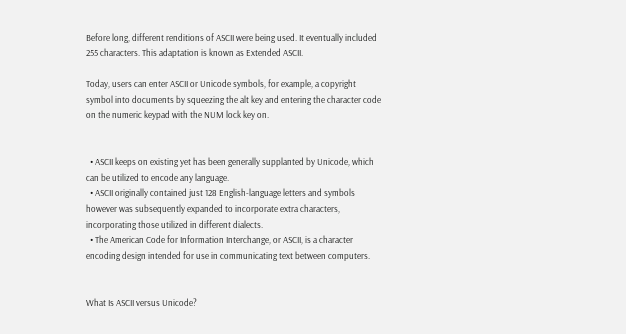Before long, different renditions of ASCII were being used. It eventually included 255 characters. This adaptation is known as Extended ASCII.

Today, users can enter ASCII or Unicode symbols, for example, a copyright symbol into documents by squeezing the alt key and entering the character code on the numeric keypad with the NUM lock key on.


  • ASCII keeps on existing yet has been generally supplanted by Unicode, which can be utilized to encode any language.
  • ASCII originally contained just 128 English-language letters and symbols however was subsequently expanded to incorporate extra characters, incorporating those utilized in different dialects.
  • The American Code for Information Interchange, or ASCII, is a character encoding design intended for use in communicating text between computers.


What Is ASCII versus Unicode?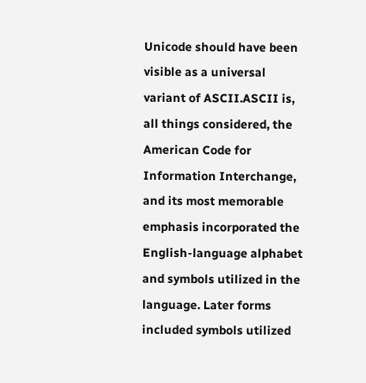Unicode should have been visible as a universal variant of ASCII.ASCII is, all things considered, the American Code for Information Interchange, and its most memorable emphasis incorporated the English-language alphabet and symbols utilized in the language. Later forms included symbols utilized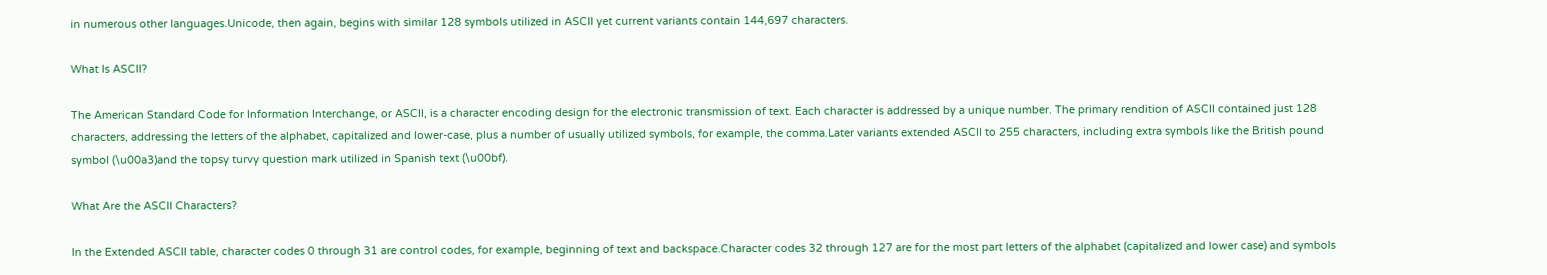in numerous other languages.Unicode, then again, begins with similar 128 symbols utilized in ASCII yet current variants contain 144,697 characters.

What Is ASCII?

The American Standard Code for Information Interchange, or ASCII, is a character encoding design for the electronic transmission of text. Each character is addressed by a unique number. The primary rendition of ASCII contained just 128 characters, addressing the letters of the alphabet, capitalized and lower-case, plus a number of usually utilized symbols, for example, the comma.Later variants extended ASCII to 255 characters, including extra symbols like the British pound symbol (\u00a3)and the topsy turvy question mark utilized in Spanish text (\u00bf).

What Are the ASCII Characters?

In the Extended ASCII table, character codes 0 through 31 are control codes, for example, beginning of text and backspace.Character codes 32 through 127 are for the most part letters of the alphabet (capitalized and lower case) and symbols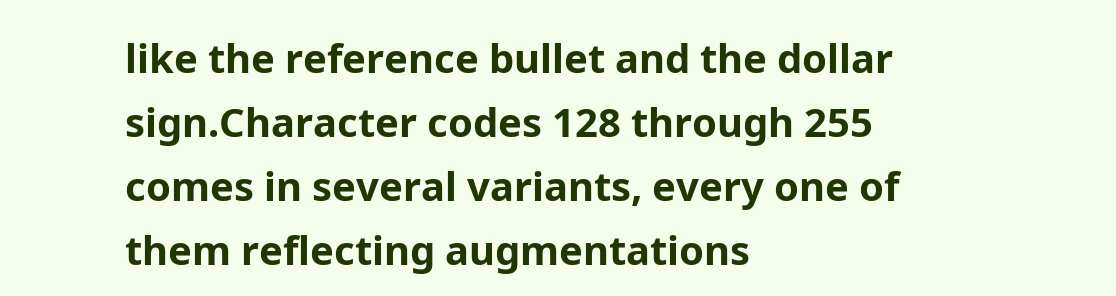like the reference bullet and the dollar sign.Character codes 128 through 255 comes in several variants, every one of them reflecting augmentations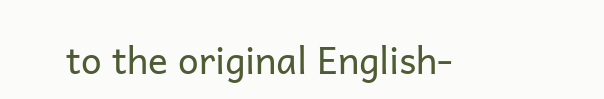to the original English-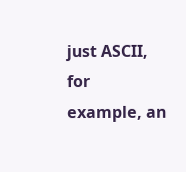just ASCII, for example, an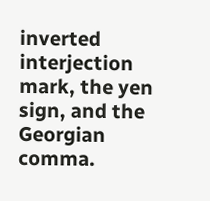inverted interjection mark, the yen sign, and the Georgian comma.